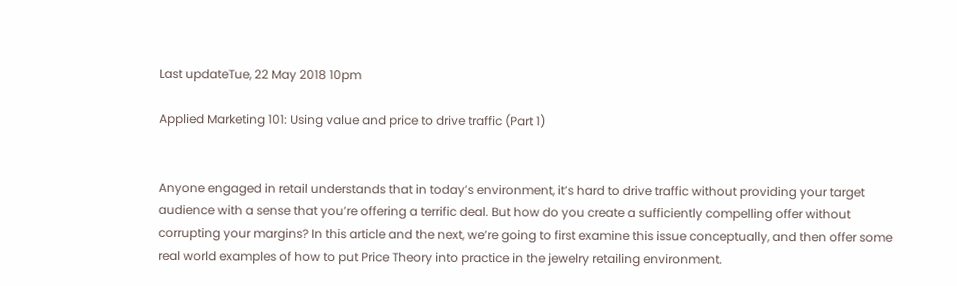Last updateTue, 22 May 2018 10pm

Applied Marketing 101: Using value and price to drive traffic (Part 1)


Anyone engaged in retail understands that in today’s environment, it’s hard to drive traffic without providing your target audience with a sense that you’re offering a terrific deal. But how do you create a sufficiently compelling offer without corrupting your margins? In this article and the next, we’re going to first examine this issue conceptually, and then offer some real world examples of how to put Price Theory into practice in the jewelry retailing environment.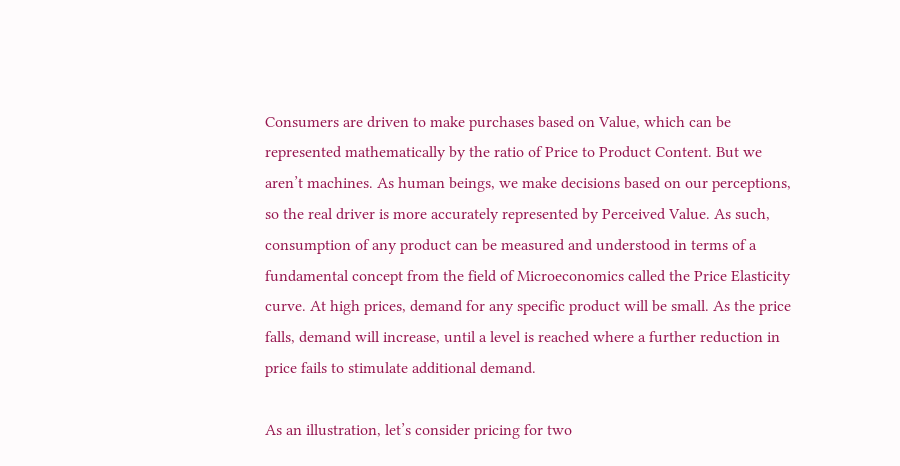Consumers are driven to make purchases based on Value, which can be represented mathematically by the ratio of Price to Product Content. But we aren’t machines. As human beings, we make decisions based on our perceptions, so the real driver is more accurately represented by Perceived Value. As such, consumption of any product can be measured and understood in terms of a fundamental concept from the field of Microeconomics called the Price Elasticity curve. At high prices, demand for any specific product will be small. As the price falls, demand will increase, until a level is reached where a further reduction in price fails to stimulate additional demand.

As an illustration, let’s consider pricing for two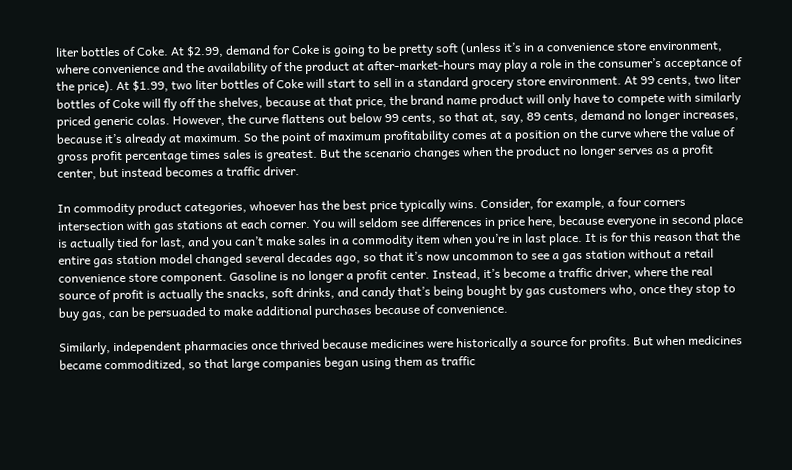liter bottles of Coke. At $2.99, demand for Coke is going to be pretty soft (unless it’s in a convenience store environment, where convenience and the availability of the product at after-market-hours may play a role in the consumer’s acceptance of the price). At $1.99, two liter bottles of Coke will start to sell in a standard grocery store environment. At 99 cents, two liter bottles of Coke will fly off the shelves, because at that price, the brand name product will only have to compete with similarly priced generic colas. However, the curve flattens out below 99 cents, so that at, say, 89 cents, demand no longer increases, because it’s already at maximum. So the point of maximum profitability comes at a position on the curve where the value of gross profit percentage times sales is greatest. But the scenario changes when the product no longer serves as a profit center, but instead becomes a traffic driver.

In commodity product categories, whoever has the best price typically wins. Consider, for example, a four corners intersection with gas stations at each corner. You will seldom see differences in price here, because everyone in second place is actually tied for last, and you can’t make sales in a commodity item when you’re in last place. It is for this reason that the entire gas station model changed several decades ago, so that it’s now uncommon to see a gas station without a retail convenience store component. Gasoline is no longer a profit center. Instead, it’s become a traffic driver, where the real source of profit is actually the snacks, soft drinks, and candy that’s being bought by gas customers who, once they stop to buy gas, can be persuaded to make additional purchases because of convenience.

Similarly, independent pharmacies once thrived because medicines were historically a source for profits. But when medicines became commoditized, so that large companies began using them as traffic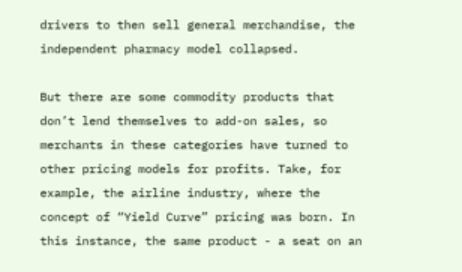drivers to then sell general merchandise, the independent pharmacy model collapsed.

But there are some commodity products that don’t lend themselves to add-on sales, so merchants in these categories have turned to other pricing models for profits. Take, for example, the airline industry, where the concept of “Yield Curve” pricing was born. In this instance, the same product - a seat on an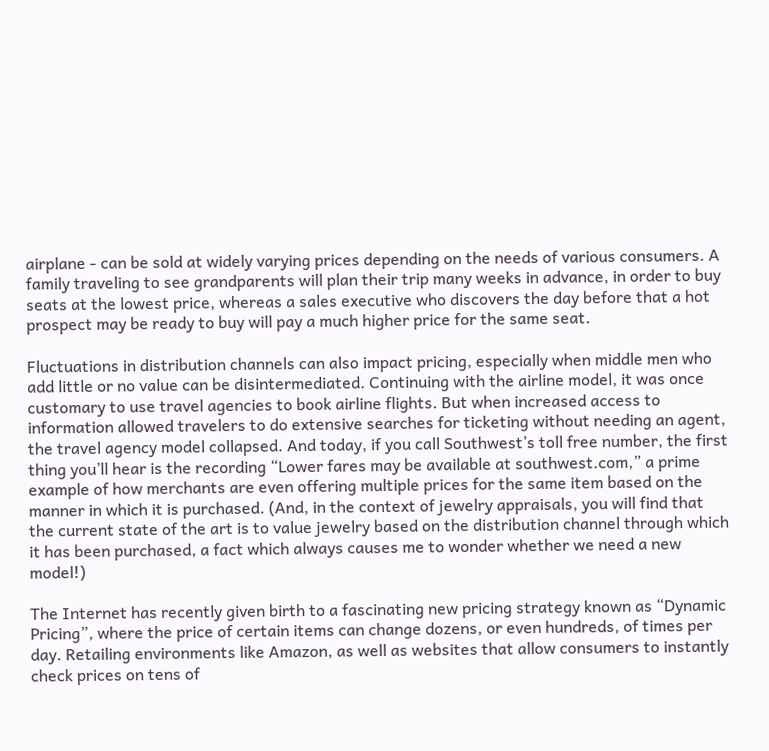airplane - can be sold at widely varying prices depending on the needs of various consumers. A family traveling to see grandparents will plan their trip many weeks in advance, in order to buy seats at the lowest price, whereas a sales executive who discovers the day before that a hot prospect may be ready to buy will pay a much higher price for the same seat.

Fluctuations in distribution channels can also impact pricing, especially when middle men who add little or no value can be disintermediated. Continuing with the airline model, it was once customary to use travel agencies to book airline flights. But when increased access to information allowed travelers to do extensive searches for ticketing without needing an agent, the travel agency model collapsed. And today, if you call Southwest’s toll free number, the first thing you’ll hear is the recording “Lower fares may be available at southwest.com,” a prime example of how merchants are even offering multiple prices for the same item based on the manner in which it is purchased. (And, in the context of jewelry appraisals, you will find that the current state of the art is to value jewelry based on the distribution channel through which it has been purchased, a fact which always causes me to wonder whether we need a new model!)

The Internet has recently given birth to a fascinating new pricing strategy known as “Dynamic Pricing”, where the price of certain items can change dozens, or even hundreds, of times per day. Retailing environments like Amazon, as well as websites that allow consumers to instantly check prices on tens of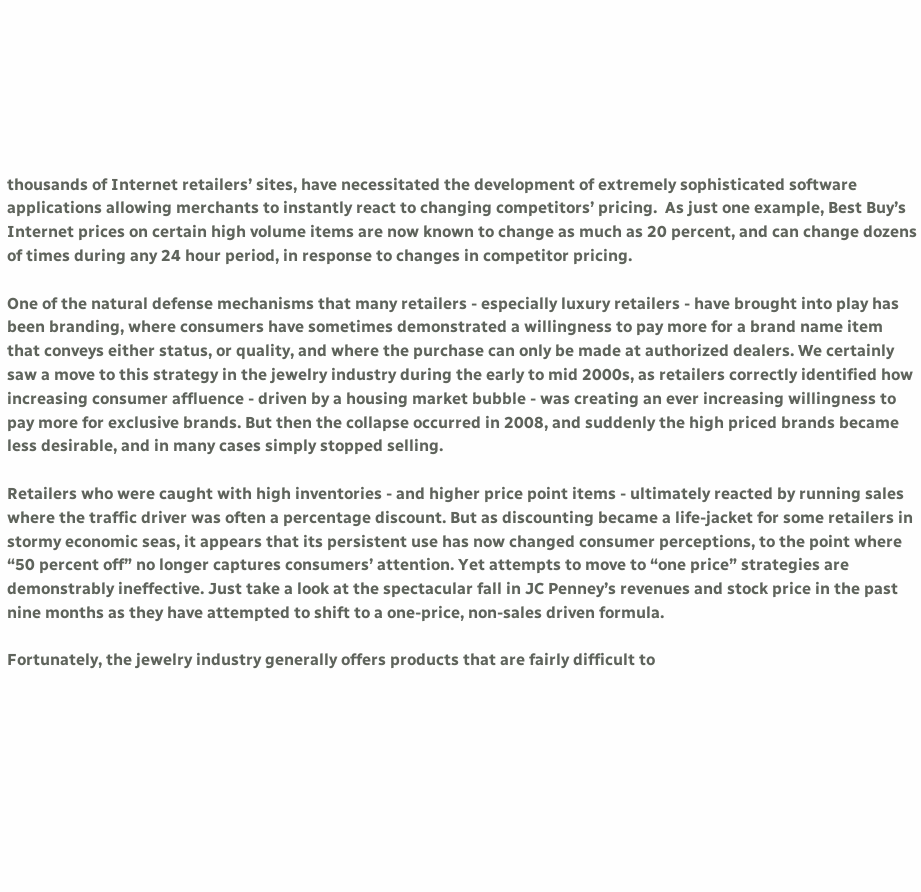thousands of Internet retailers’ sites, have necessitated the development of extremely sophisticated software applications allowing merchants to instantly react to changing competitors’ pricing.  As just one example, Best Buy’s Internet prices on certain high volume items are now known to change as much as 20 percent, and can change dozens of times during any 24 hour period, in response to changes in competitor pricing.

One of the natural defense mechanisms that many retailers - especially luxury retailers - have brought into play has been branding, where consumers have sometimes demonstrated a willingness to pay more for a brand name item that conveys either status, or quality, and where the purchase can only be made at authorized dealers. We certainly saw a move to this strategy in the jewelry industry during the early to mid 2000s, as retailers correctly identified how increasing consumer affluence - driven by a housing market bubble - was creating an ever increasing willingness to pay more for exclusive brands. But then the collapse occurred in 2008, and suddenly the high priced brands became less desirable, and in many cases simply stopped selling.

Retailers who were caught with high inventories - and higher price point items - ultimately reacted by running sales where the traffic driver was often a percentage discount. But as discounting became a life-jacket for some retailers in stormy economic seas, it appears that its persistent use has now changed consumer perceptions, to the point where “50 percent off” no longer captures consumers’ attention. Yet attempts to move to “one price” strategies are demonstrably ineffective. Just take a look at the spectacular fall in JC Penney’s revenues and stock price in the past nine months as they have attempted to shift to a one-price, non-sales driven formula.

Fortunately, the jewelry industry generally offers products that are fairly difficult to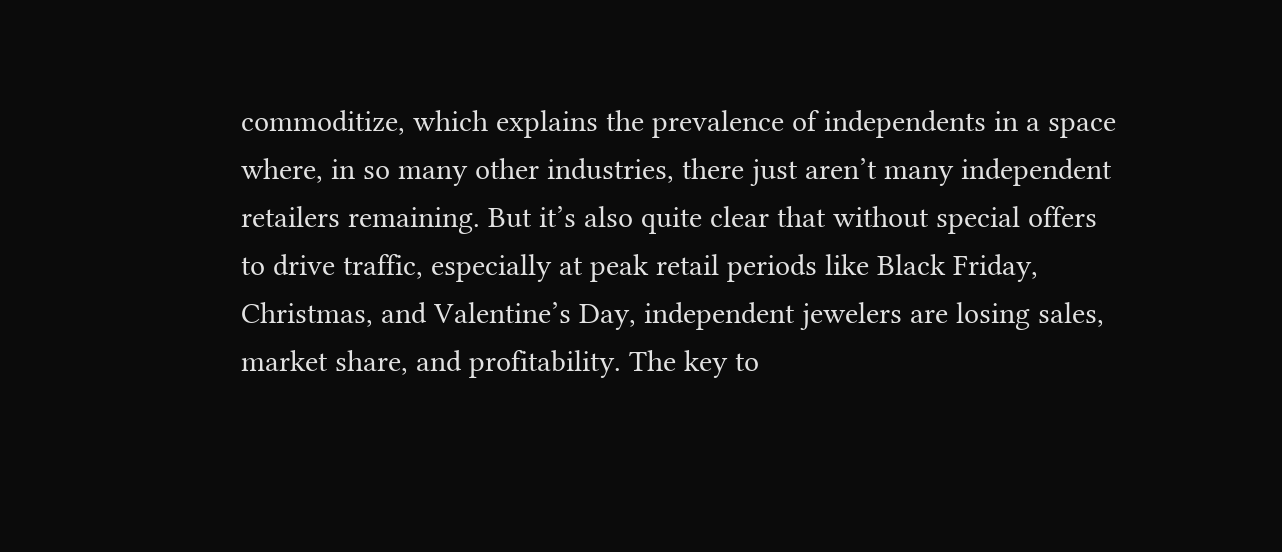commoditize, which explains the prevalence of independents in a space where, in so many other industries, there just aren’t many independent retailers remaining. But it’s also quite clear that without special offers to drive traffic, especially at peak retail periods like Black Friday, Christmas, and Valentine’s Day, independent jewelers are losing sales, market share, and profitability. The key to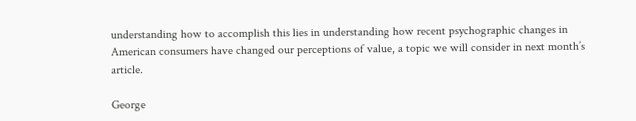understanding how to accomplish this lies in understanding how recent psychographic changes in American consumers have changed our perceptions of value, a topic we will consider in next month’s article.

George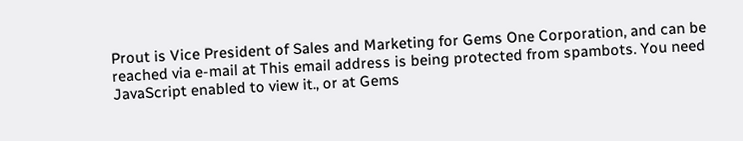Prout is Vice President of Sales and Marketing for Gems One Corporation, and can be reached via e-mail at This email address is being protected from spambots. You need JavaScript enabled to view it., or at Gems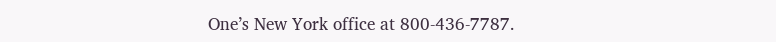One’s New York office at 800-436-7787.